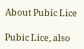About Pubic Lice

Pubic Lice, also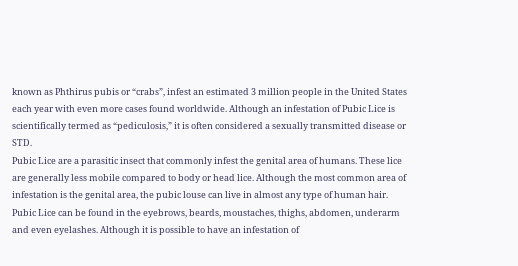known as Phthirus pubis or “crabs”, infest an estimated 3 million people in the United States each year with even more cases found worldwide. Although an infestation of Pubic Lice is scientifically termed as “pediculosis,” it is often considered a sexually transmitted disease or STD.
Pubic Lice are a parasitic insect that commonly infest the genital area of humans. These lice are generally less mobile compared to body or head lice. Although the most common area of infestation is the genital area, the pubic louse can live in almost any type of human hair. Pubic Lice can be found in the eyebrows, beards, moustaches, thighs, abdomen, underarm and even eyelashes. Although it is possible to have an infestation of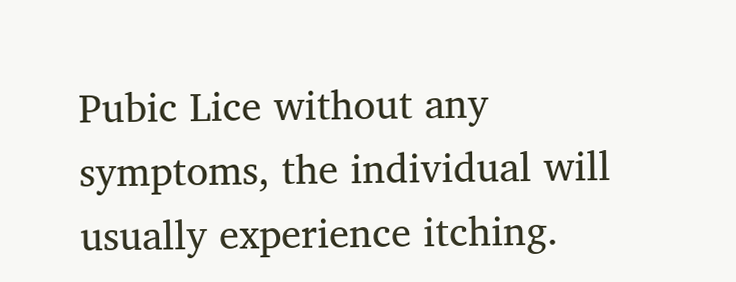Pubic Lice without any symptoms, the individual will usually experience itching.